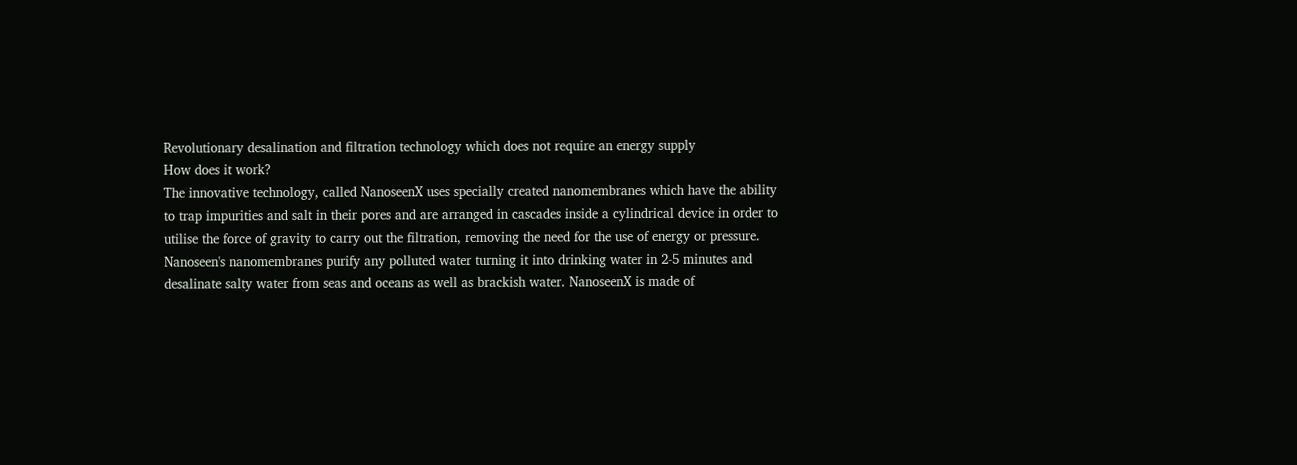Revolutionary desalination and filtration technology which does not require an energy supply
How does it work?
The innovative technology, called NanoseenX uses specially created nanomembranes which have the ability to trap impurities and salt in their pores and are arranged in cascades inside a cylindrical device in order to utilise the force of gravity to carry out the filtration, removing the need for the use of energy or pressure. Nanoseen's nanomembranes purify any polluted water turning it into drinking water in 2-5 minutes and desalinate salty water from seas and oceans as well as brackish water. NanoseenX is made of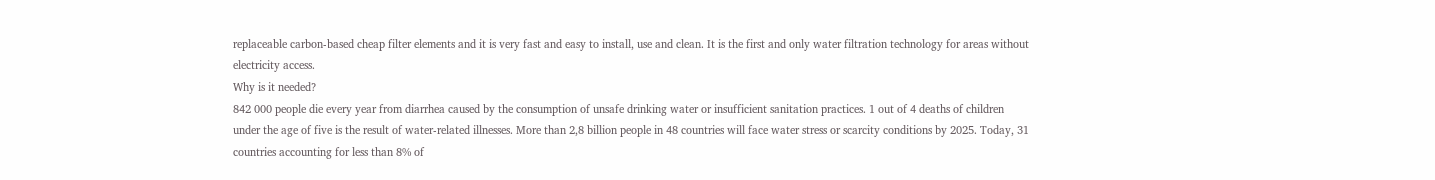replaceable carbon-based cheap filter elements and it is very fast and easy to install, use and clean. It is the first and only water filtration technology for areas without electricity access.
Why is it needed?
842 000 people die every year from diarrhea caused by the consumption of unsafe drinking water or insufficient sanitation practices. 1 out of 4 deaths of children under the age of five is the result of water-related illnesses. More than 2,8 billion people in 48 countries will face water stress or scarcity conditions by 2025. Today, 31 countries accounting for less than 8% of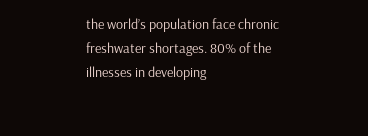the world’s population face chronic freshwater shortages. 80% of the illnesses in developing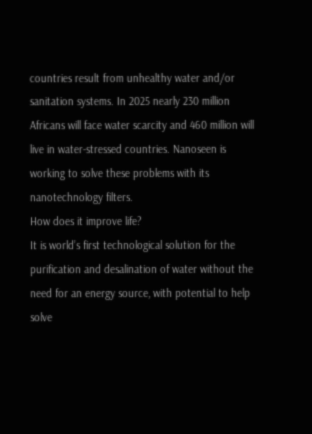countries result from unhealthy water and/or sanitation systems. In 2025 nearly 230 million Africans will face water scarcity and 460 million will live in water-stressed countries. Nanoseen is working to solve these problems with its nanotechnology filters.
How does it improve life?
It is world’s first technological solution for the purification and desalination of water without the need for an energy source, with potential to help solve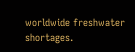worldwide freshwater shortages.